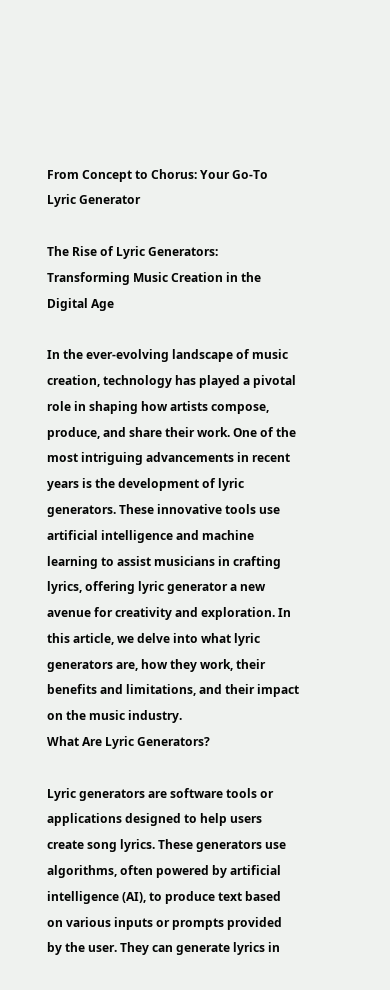From Concept to Chorus: Your Go-To Lyric Generator

The Rise of Lyric Generators: Transforming Music Creation in the Digital Age

In the ever-evolving landscape of music creation, technology has played a pivotal role in shaping how artists compose, produce, and share their work. One of the most intriguing advancements in recent years is the development of lyric generators. These innovative tools use artificial intelligence and machine learning to assist musicians in crafting lyrics, offering lyric generator a new avenue for creativity and exploration. In this article, we delve into what lyric generators are, how they work, their benefits and limitations, and their impact on the music industry.
What Are Lyric Generators?

Lyric generators are software tools or applications designed to help users create song lyrics. These generators use algorithms, often powered by artificial intelligence (AI), to produce text based on various inputs or prompts provided by the user. They can generate lyrics in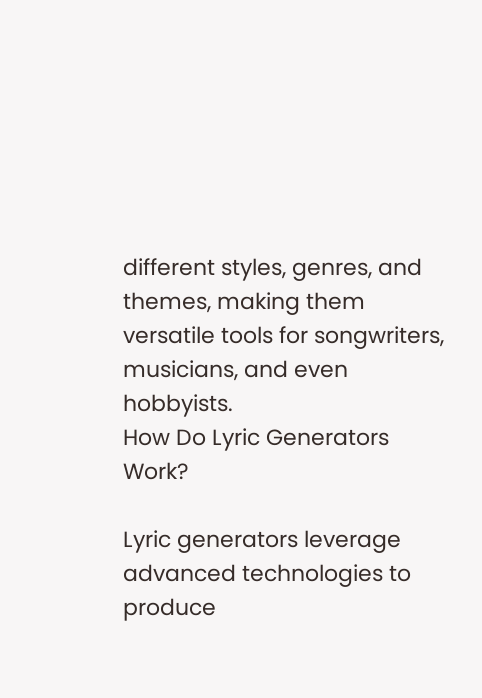different styles, genres, and themes, making them versatile tools for songwriters, musicians, and even hobbyists.
How Do Lyric Generators Work?

Lyric generators leverage advanced technologies to produce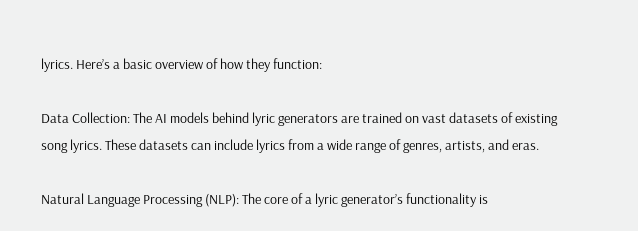lyrics. Here’s a basic overview of how they function:

Data Collection: The AI models behind lyric generators are trained on vast datasets of existing song lyrics. These datasets can include lyrics from a wide range of genres, artists, and eras.

Natural Language Processing (NLP): The core of a lyric generator’s functionality is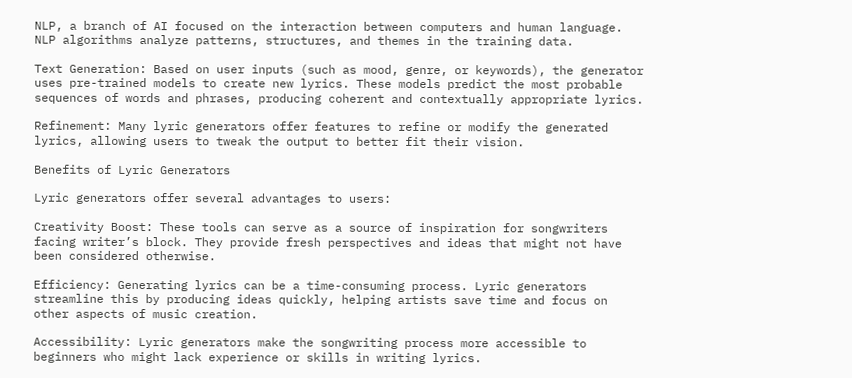NLP, a branch of AI focused on the interaction between computers and human language. NLP algorithms analyze patterns, structures, and themes in the training data.

Text Generation: Based on user inputs (such as mood, genre, or keywords), the generator uses pre-trained models to create new lyrics. These models predict the most probable sequences of words and phrases, producing coherent and contextually appropriate lyrics.

Refinement: Many lyric generators offer features to refine or modify the generated lyrics, allowing users to tweak the output to better fit their vision.

Benefits of Lyric Generators

Lyric generators offer several advantages to users:

Creativity Boost: These tools can serve as a source of inspiration for songwriters facing writer’s block. They provide fresh perspectives and ideas that might not have been considered otherwise.

Efficiency: Generating lyrics can be a time-consuming process. Lyric generators streamline this by producing ideas quickly, helping artists save time and focus on other aspects of music creation.

Accessibility: Lyric generators make the songwriting process more accessible to beginners who might lack experience or skills in writing lyrics.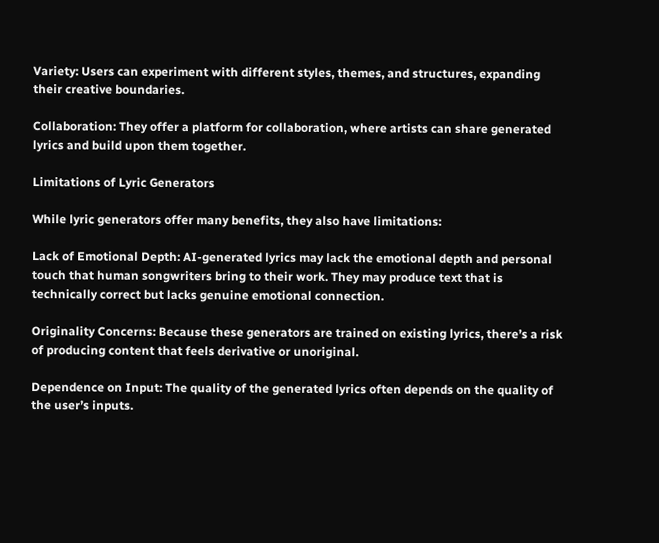Variety: Users can experiment with different styles, themes, and structures, expanding their creative boundaries.

Collaboration: They offer a platform for collaboration, where artists can share generated lyrics and build upon them together.

Limitations of Lyric Generators

While lyric generators offer many benefits, they also have limitations:

Lack of Emotional Depth: AI-generated lyrics may lack the emotional depth and personal touch that human songwriters bring to their work. They may produce text that is technically correct but lacks genuine emotional connection.

Originality Concerns: Because these generators are trained on existing lyrics, there’s a risk of producing content that feels derivative or unoriginal.

Dependence on Input: The quality of the generated lyrics often depends on the quality of the user’s inputs.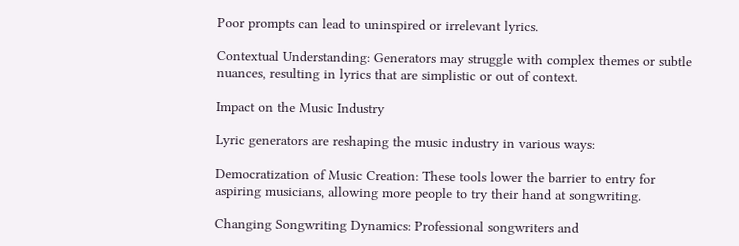Poor prompts can lead to uninspired or irrelevant lyrics.

Contextual Understanding: Generators may struggle with complex themes or subtle nuances, resulting in lyrics that are simplistic or out of context.

Impact on the Music Industry

Lyric generators are reshaping the music industry in various ways:

Democratization of Music Creation: These tools lower the barrier to entry for aspiring musicians, allowing more people to try their hand at songwriting.

Changing Songwriting Dynamics: Professional songwriters and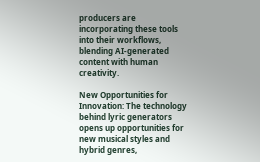producers are incorporating these tools into their workflows, blending AI-generated content with human creativity.

New Opportunities for Innovation: The technology behind lyric generators opens up opportunities for new musical styles and hybrid genres,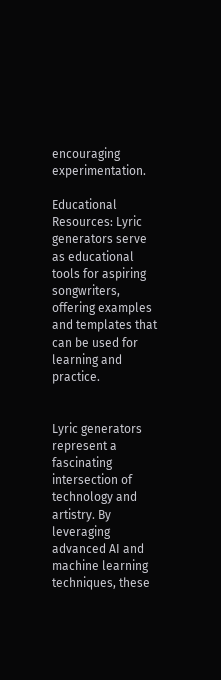encouraging experimentation.

Educational Resources: Lyric generators serve as educational tools for aspiring songwriters, offering examples and templates that can be used for learning and practice.


Lyric generators represent a fascinating intersection of technology and artistry. By leveraging advanced AI and machine learning techniques, these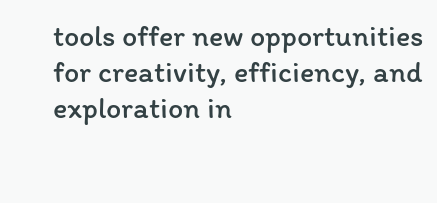tools offer new opportunities for creativity, efficiency, and exploration in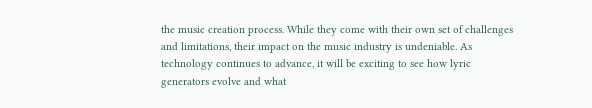the music creation process. While they come with their own set of challenges and limitations, their impact on the music industry is undeniable. As technology continues to advance, it will be exciting to see how lyric generators evolve and what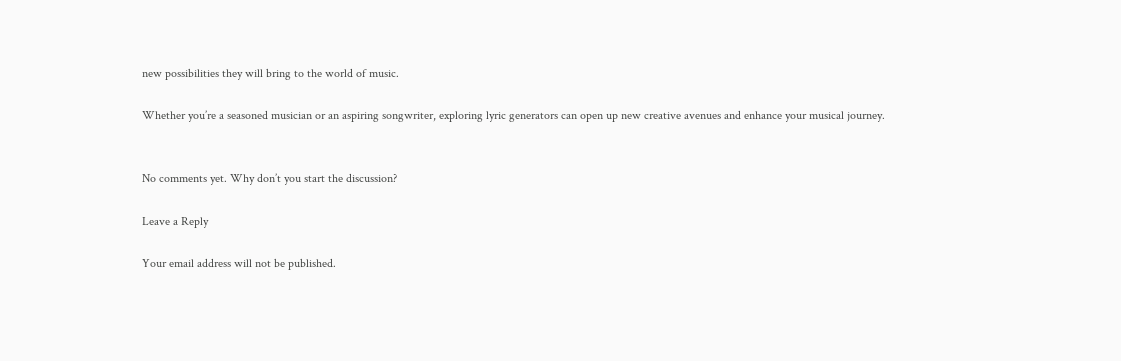new possibilities they will bring to the world of music.

Whether you’re a seasoned musician or an aspiring songwriter, exploring lyric generators can open up new creative avenues and enhance your musical journey.


No comments yet. Why don’t you start the discussion?

Leave a Reply

Your email address will not be published.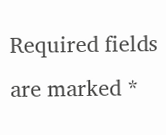Required fields are marked *